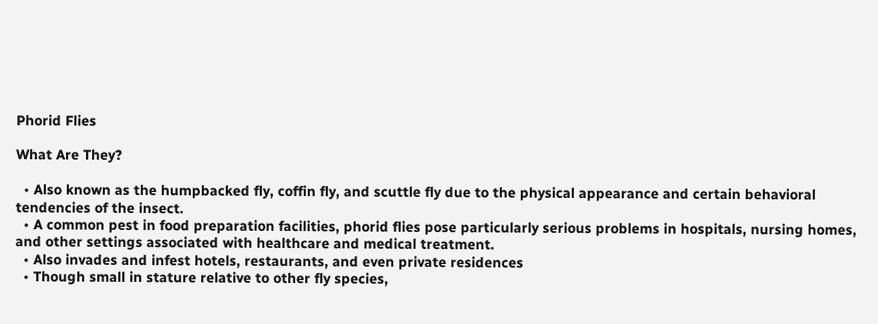Phorid Flies

What Are They?

  • Also known as the humpbacked fly, coffin fly, and scuttle fly due to the physical appearance and certain behavioral tendencies of the insect.
  • A common pest in food preparation facilities, phorid flies pose particularly serious problems in hospitals, nursing homes, and other settings associated with healthcare and medical treatment.
  • Also invades and infest hotels, restaurants, and even private residences
  • Though small in stature relative to other fly species,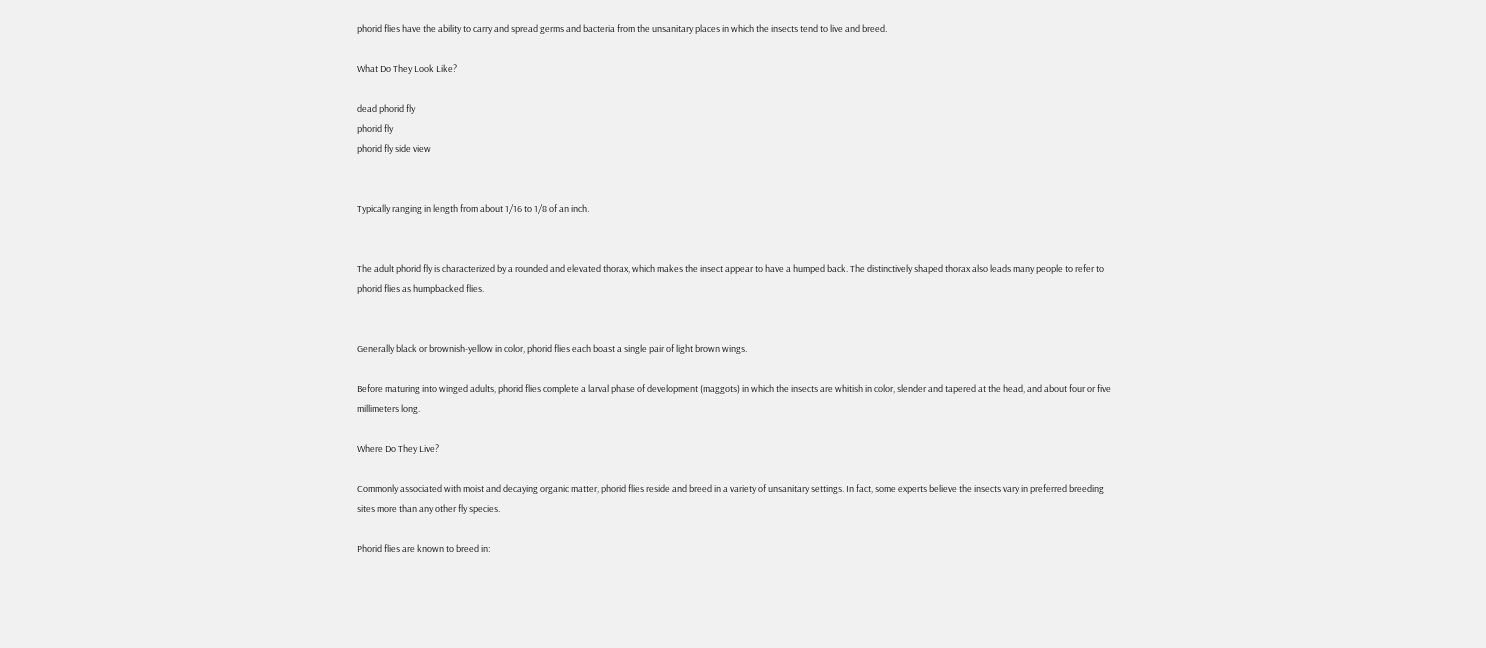phorid flies have the ability to carry and spread germs and bacteria from the unsanitary places in which the insects tend to live and breed.

What Do They Look Like?

dead phorid fly
phorid fly
phorid fly side view


Typically ranging in length from about 1/16 to 1/8 of an inch.


The adult phorid fly is characterized by a rounded and elevated thorax, which makes the insect appear to have a humped back. The distinctively shaped thorax also leads many people to refer to phorid flies as humpbacked flies.


Generally black or brownish-yellow in color, phorid flies each boast a single pair of light brown wings.

Before maturing into winged adults, phorid flies complete a larval phase of development (maggots) in which the insects are whitish in color, slender and tapered at the head, and about four or five millimeters long.

Where Do They Live?

Commonly associated with moist and decaying organic matter, phorid flies reside and breed in a variety of unsanitary settings. In fact, some experts believe the insects vary in preferred breeding sites more than any other fly species.

Phorid flies are known to breed in: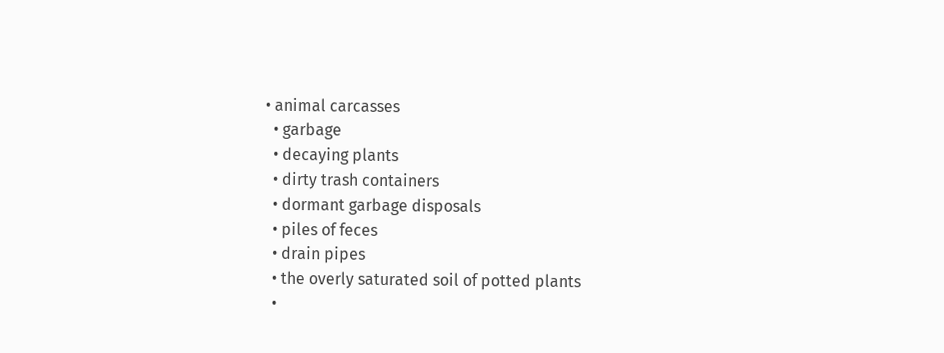• animal carcasses
  • garbage
  • decaying plants
  • dirty trash containers
  • dormant garbage disposals
  • piles of feces
  • drain pipes
  • the overly saturated soil of potted plants
  •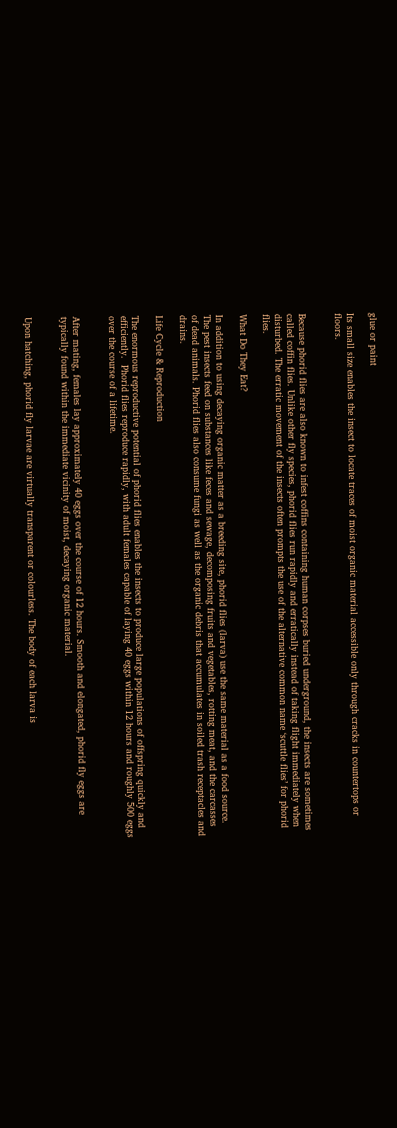glue or paint

Its small size enables the insect to locate traces of moist organic material accessible only through cracks in countertops or floors.


Because phorid flies are also known to infest coffins containing human corpses buried underground, the insects are sometimes called coffin flies. Unlike other fly species, phorid flies run rapidly and erratically instead of taking flight immediately when disturbed. The erratic movement of the insects often prompts the use of the alternative common name ‘scuttle flies’ for phorid flies.

What Do They Eat?

In addition to using decaying organic matter as a breeding site, phorid flies (larva) use the same material as a food source. The pest insects feed on substances like feces and sewage, decomposing fruits and vegetables, rotting meat, and the carcasses of dead animals. Phorid flies also consume fungi as well as the organic debris that accumulates in soiled trash receptacles and drains.

Life Cycle & Reproduction

The enormous reproductive potential of phorid flies enables the insects to produce large populations of offspring quickly and efficiently.  Phorid flies reproduce rapidly, with adult females capable of laying 40 eggs within 12 hours and roughly 500 eggs over the course of a lifetime.


After mating, females lay approximately 40 eggs over the course of 12 hours. Smooth and elongated, phorid fly eggs are typically found within the immediate vicinity of moist, decaying organic material.


Upon hatching, phorid fly larvae are virtually transparent or colourless. The body of each larva is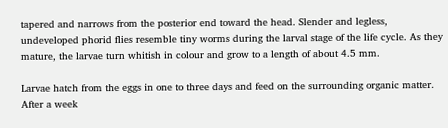tapered and narrows from the posterior end toward the head. Slender and legless, undeveloped phorid flies resemble tiny worms during the larval stage of the life cycle. As they mature, the larvae turn whitish in colour and grow to a length of about 4.5 mm.

Larvae hatch from the eggs in one to three days and feed on the surrounding organic matter. After a week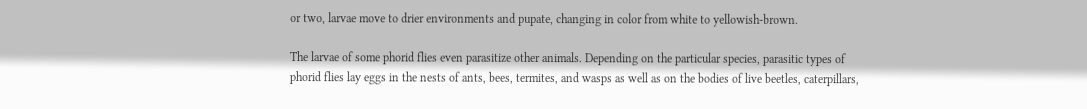or two, larvae move to drier environments and pupate, changing in color from white to yellowish-brown.

The larvae of some phorid flies even parasitize other animals. Depending on the particular species, parasitic types of phorid flies lay eggs in the nests of ants, bees, termites, and wasps as well as on the bodies of live beetles, caterpillars,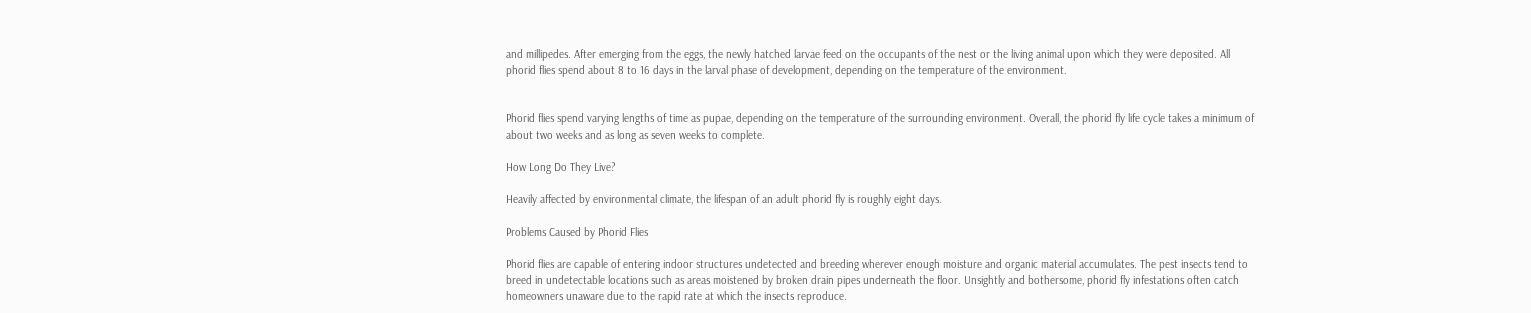and millipedes. After emerging from the eggs, the newly hatched larvae feed on the occupants of the nest or the living animal upon which they were deposited. All phorid flies spend about 8 to 16 days in the larval phase of development, depending on the temperature of the environment.


Phorid flies spend varying lengths of time as pupae, depending on the temperature of the surrounding environment. Overall, the phorid fly life cycle takes a minimum of about two weeks and as long as seven weeks to complete.

How Long Do They Live?

Heavily affected by environmental climate, the lifespan of an adult phorid fly is roughly eight days.

Problems Caused by Phorid Flies

Phorid flies are capable of entering indoor structures undetected and breeding wherever enough moisture and organic material accumulates. The pest insects tend to breed in undetectable locations such as areas moistened by broken drain pipes underneath the floor. Unsightly and bothersome, phorid fly infestations often catch homeowners unaware due to the rapid rate at which the insects reproduce.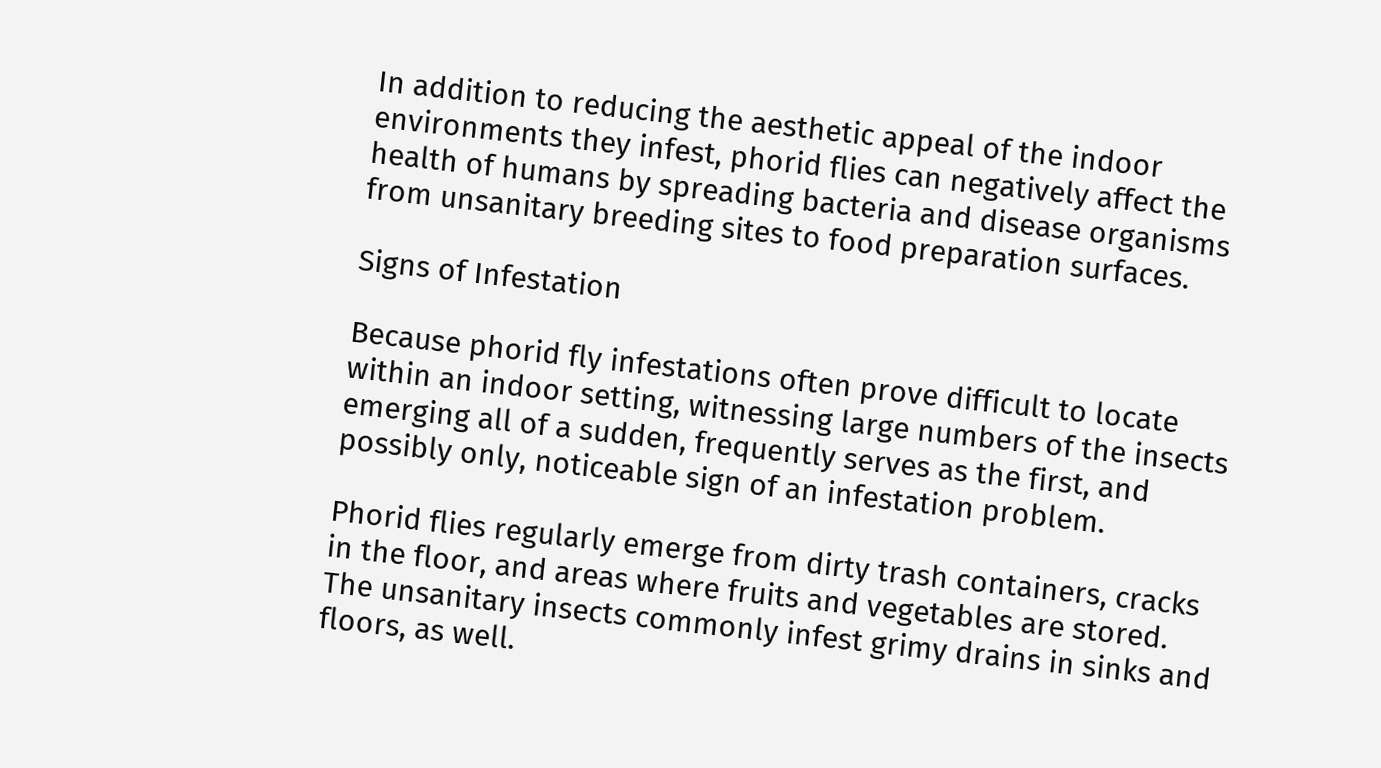In addition to reducing the aesthetic appeal of the indoor environments they infest, phorid flies can negatively affect the health of humans by spreading bacteria and disease organisms from unsanitary breeding sites to food preparation surfaces.

Signs of Infestation

Because phorid fly infestations often prove difficult to locate within an indoor setting, witnessing large numbers of the insects emerging all of a sudden, frequently serves as the first, and possibly only, noticeable sign of an infestation problem.

Phorid flies regularly emerge from dirty trash containers, cracks in the floor, and areas where fruits and vegetables are stored. The unsanitary insects commonly infest grimy drains in sinks and floors, as well.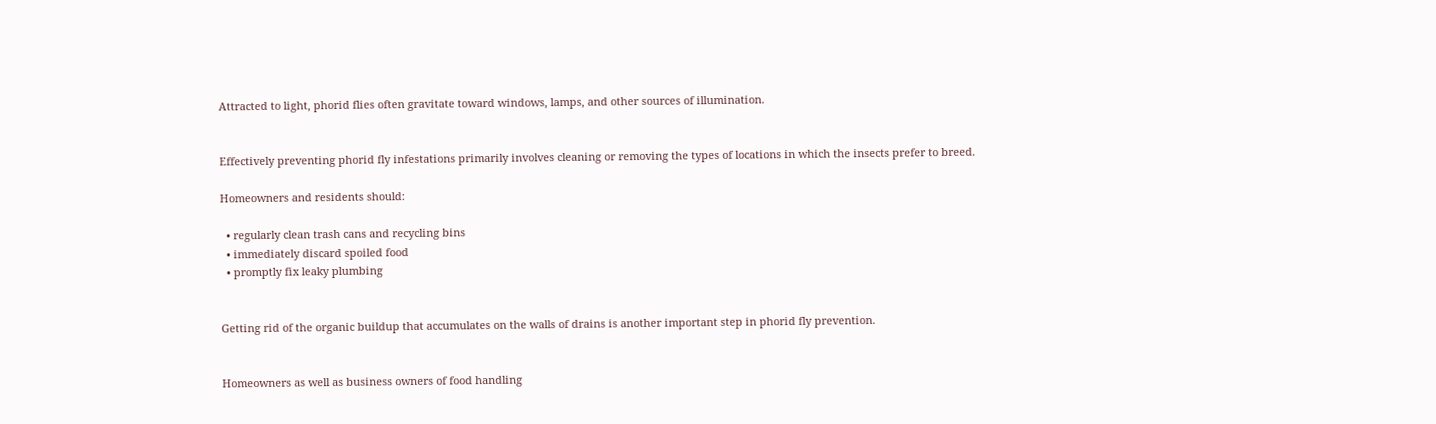Attracted to light, phorid flies often gravitate toward windows, lamps, and other sources of illumination.


Effectively preventing phorid fly infestations primarily involves cleaning or removing the types of locations in which the insects prefer to breed.

Homeowners and residents should:

  • regularly clean trash cans and recycling bins
  • immediately discard spoiled food
  • promptly fix leaky plumbing


Getting rid of the organic buildup that accumulates on the walls of drains is another important step in phorid fly prevention.


Homeowners as well as business owners of food handling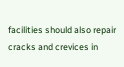facilities should also repair cracks and crevices in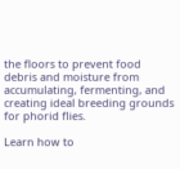the floors to prevent food debris and moisture from accumulating, fermenting, and creating ideal breeding grounds for phorid flies.

Learn how to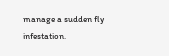manage a sudden fly infestation.